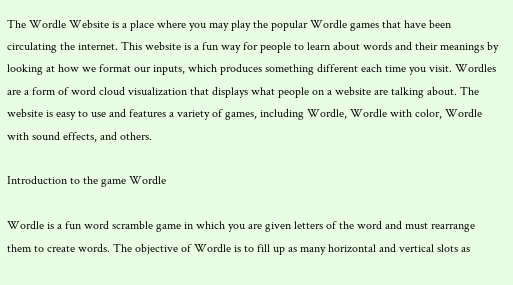The Wordle Website is a place where you may play the popular Wordle games that have been circulating the internet. This website is a fun way for people to learn about words and their meanings by looking at how we format our inputs, which produces something different each time you visit. Wordles are a form of word cloud visualization that displays what people on a website are talking about. The website is easy to use and features a variety of games, including Wordle, Wordle with color, Wordle with sound effects, and others.

Introduction to the game Wordle

Wordle is a fun word scramble game in which you are given letters of the word and must rearrange them to create words. The objective of Wordle is to fill up as many horizontal and vertical slots as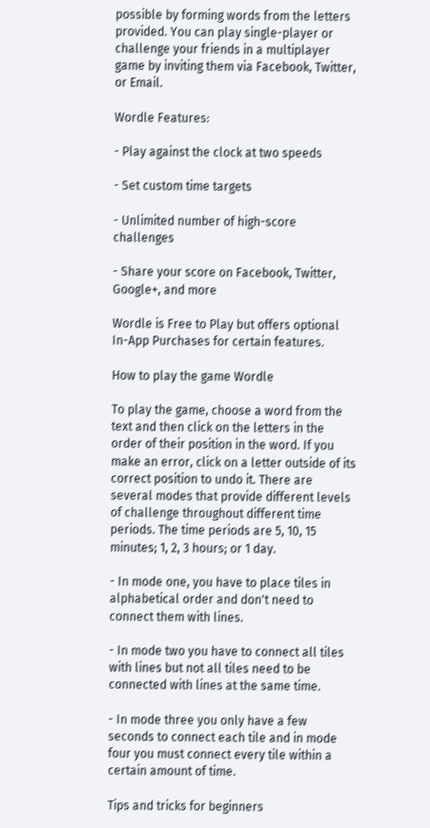possible by forming words from the letters provided. You can play single-player or challenge your friends in a multiplayer game by inviting them via Facebook, Twitter, or Email.

Wordle Features:

- Play against the clock at two speeds

- Set custom time targets

- Unlimited number of high-score challenges

- Share your score on Facebook, Twitter, Google+, and more

Wordle is Free to Play but offers optional In-App Purchases for certain features.

How to play the game Wordle

To play the game, choose a word from the text and then click on the letters in the order of their position in the word. If you make an error, click on a letter outside of its correct position to undo it. There are several modes that provide different levels of challenge throughout different time periods. The time periods are 5, 10, 15 minutes; 1, 2, 3 hours; or 1 day.

- In mode one, you have to place tiles in alphabetical order and don't need to connect them with lines.

- In mode two you have to connect all tiles with lines but not all tiles need to be connected with lines at the same time.

- In mode three you only have a few seconds to connect each tile and in mode four you must connect every tile within a certain amount of time.

Tips and tricks for beginners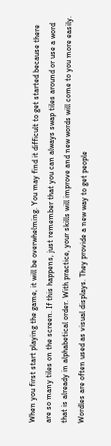When you first start playing the game, it will be overwhelming. You may find it difficult to get started because there are so many tiles on the screen. If this happens, just remember that you can always swap tiles around or use a word that is already in alphabetical order. With practice, your skills will improve and new words will come to you more easily. Wordles are often used as visual displays. They provide a new way to get people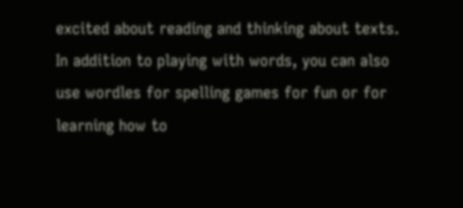excited about reading and thinking about texts. In addition to playing with words, you can also use wordles for spelling games for fun or for learning how to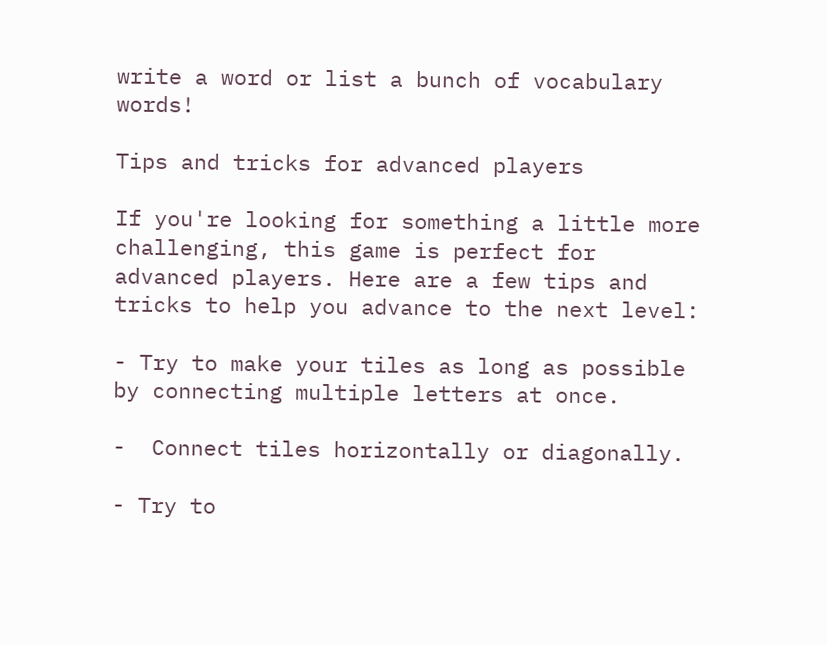write a word or list a bunch of vocabulary words!

Tips and tricks for advanced players

If you're looking for something a little more challenging, this game is perfect for advanced players. Here are a few tips and tricks to help you advance to the next level:

- Try to make your tiles as long as possible by connecting multiple letters at once.

-  Connect tiles horizontally or diagonally.

- Try to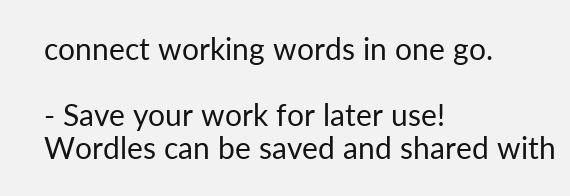connect working words in one go.

- Save your work for later use! Wordles can be saved and shared with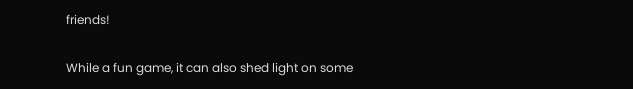friends!


While a fun game, it can also shed light on some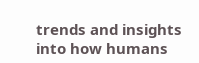trends and insights into how humans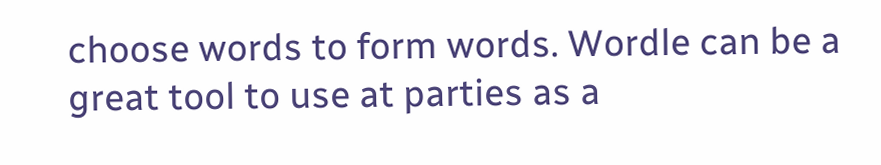choose words to form words. Wordle can be a great tool to use at parties as a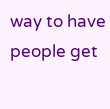way to have people get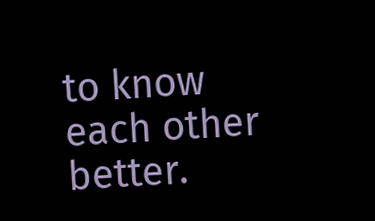to know each other better.